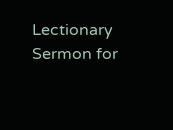Lectionary Sermon for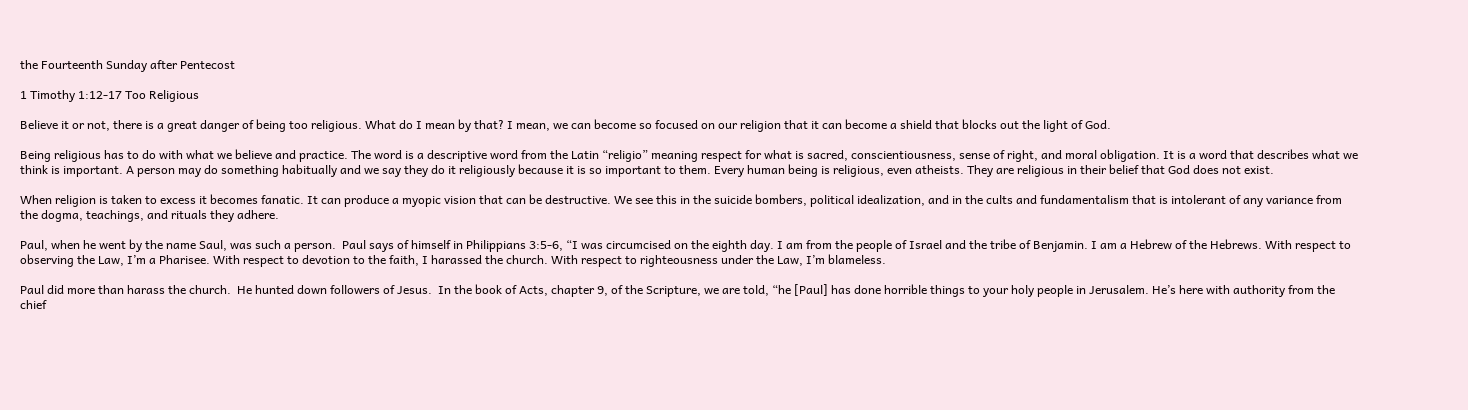the Fourteenth Sunday after Pentecost

1 Timothy 1:12-17 Too Religious

Believe it or not, there is a great danger of being too religious. What do I mean by that? I mean, we can become so focused on our religion that it can become a shield that blocks out the light of God.

Being religious has to do with what we believe and practice. The word is a descriptive word from the Latin “religio” meaning respect for what is sacred, conscientiousness, sense of right, and moral obligation. It is a word that describes what we think is important. A person may do something habitually and we say they do it religiously because it is so important to them. Every human being is religious, even atheists. They are religious in their belief that God does not exist.

When religion is taken to excess it becomes fanatic. It can produce a myopic vision that can be destructive. We see this in the suicide bombers, political idealization, and in the cults and fundamentalism that is intolerant of any variance from the dogma, teachings, and rituals they adhere.

Paul, when he went by the name Saul, was such a person.  Paul says of himself in Philippians 3:5-6, “I was circumcised on the eighth day. I am from the people of Israel and the tribe of Benjamin. I am a Hebrew of the Hebrews. With respect to observing the Law, I’m a Pharisee. With respect to devotion to the faith, I harassed the church. With respect to righteousness under the Law, I’m blameless.

Paul did more than harass the church.  He hunted down followers of Jesus.  In the book of Acts, chapter 9, of the Scripture, we are told, “he [Paul] has done horrible things to your holy people in Jerusalem. He’s here with authority from the chief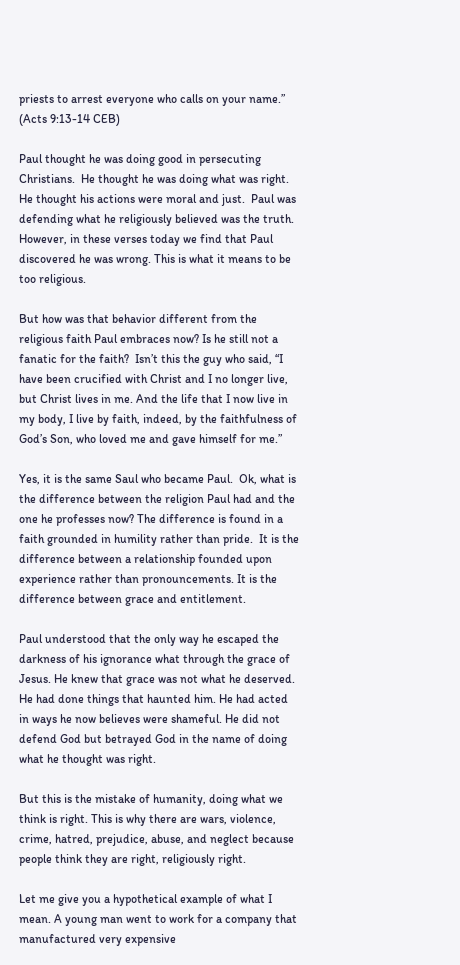priests to arrest everyone who calls on your name.” (Acts 9:13-14 CEB)

Paul thought he was doing good in persecuting Christians.  He thought he was doing what was right.  He thought his actions were moral and just.  Paul was defending what he religiously believed was the truth. However, in these verses today we find that Paul discovered he was wrong. This is what it means to be too religious.

But how was that behavior different from the religious faith Paul embraces now? Is he still not a fanatic for the faith?  Isn’t this the guy who said, “I have been crucified with Christ and I no longer live, but Christ lives in me. And the life that I now live in my body, I live by faith, indeed, by the faithfulness of God’s Son, who loved me and gave himself for me.”

Yes, it is the same Saul who became Paul.  Ok, what is the difference between the religion Paul had and the one he professes now? The difference is found in a faith grounded in humility rather than pride.  It is the difference between a relationship founded upon experience rather than pronouncements. It is the difference between grace and entitlement.

Paul understood that the only way he escaped the darkness of his ignorance what through the grace of Jesus. He knew that grace was not what he deserved. He had done things that haunted him. He had acted in ways he now believes were shameful. He did not defend God but betrayed God in the name of doing what he thought was right.

But this is the mistake of humanity, doing what we think is right. This is why there are wars, violence, crime, hatred, prejudice, abuse, and neglect because people think they are right, religiously right.

Let me give you a hypothetical example of what I mean. A young man went to work for a company that manufactured very expensive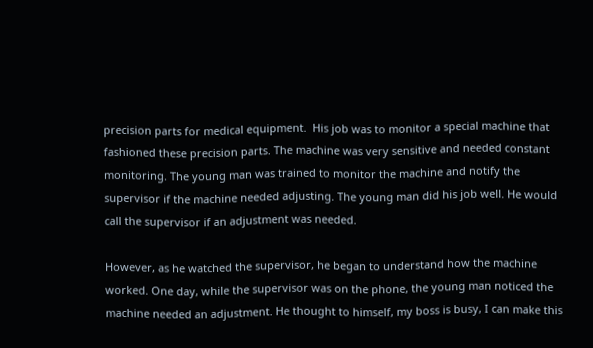precision parts for medical equipment.  His job was to monitor a special machine that fashioned these precision parts. The machine was very sensitive and needed constant monitoring. The young man was trained to monitor the machine and notify the supervisor if the machine needed adjusting. The young man did his job well. He would call the supervisor if an adjustment was needed.

However, as he watched the supervisor, he began to understand how the machine worked. One day, while the supervisor was on the phone, the young man noticed the machine needed an adjustment. He thought to himself, my boss is busy, I can make this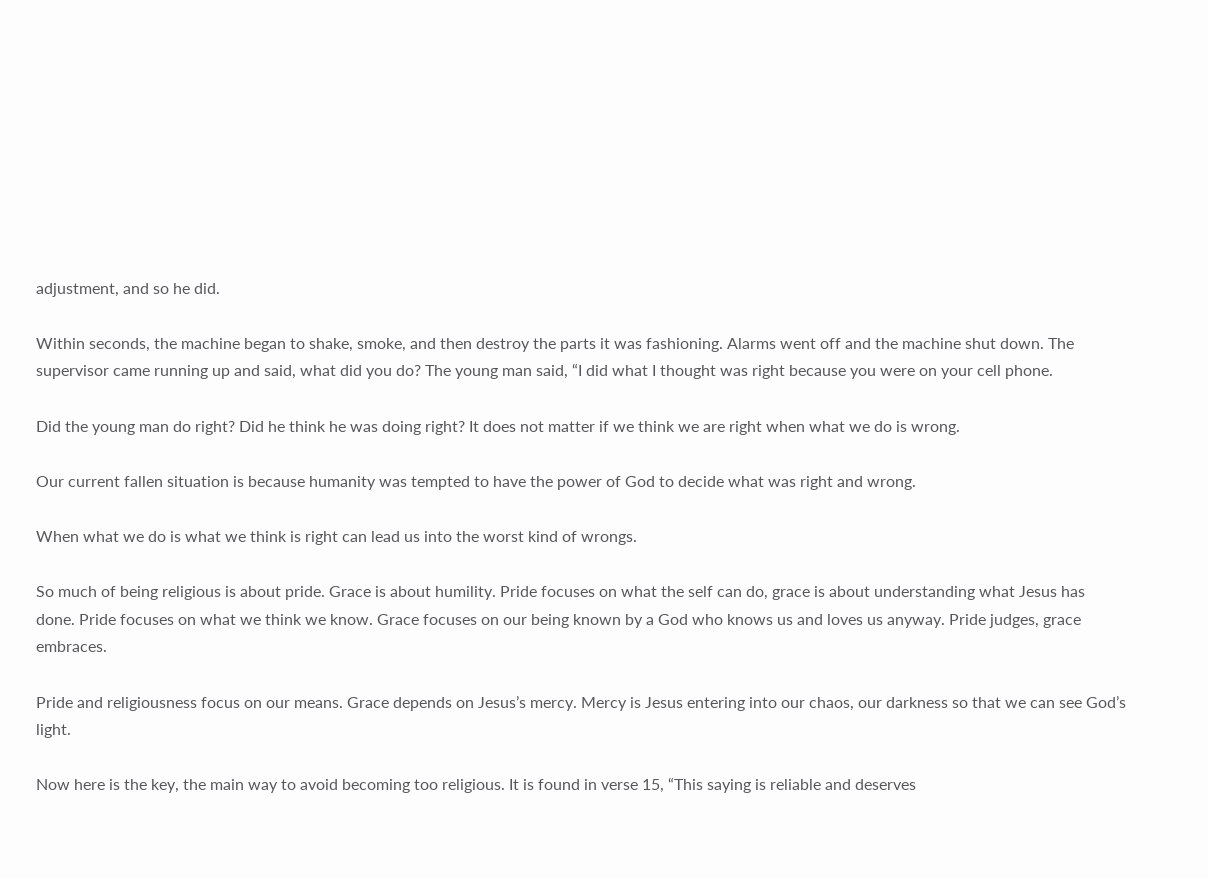adjustment, and so he did.

Within seconds, the machine began to shake, smoke, and then destroy the parts it was fashioning. Alarms went off and the machine shut down. The supervisor came running up and said, what did you do? The young man said, “I did what I thought was right because you were on your cell phone.

Did the young man do right? Did he think he was doing right? It does not matter if we think we are right when what we do is wrong.

Our current fallen situation is because humanity was tempted to have the power of God to decide what was right and wrong.

When what we do is what we think is right can lead us into the worst kind of wrongs.

So much of being religious is about pride. Grace is about humility. Pride focuses on what the self can do, grace is about understanding what Jesus has done. Pride focuses on what we think we know. Grace focuses on our being known by a God who knows us and loves us anyway. Pride judges, grace embraces.

Pride and religiousness focus on our means. Grace depends on Jesus’s mercy. Mercy is Jesus entering into our chaos, our darkness so that we can see God’s light.

Now here is the key, the main way to avoid becoming too religious. It is found in verse 15, “This saying is reliable and deserves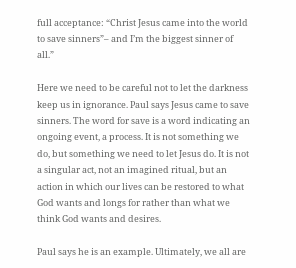full acceptance: “Christ Jesus came into the world to save sinners”– and I’m the biggest sinner of all.”

Here we need to be careful not to let the darkness keep us in ignorance. Paul says Jesus came to save sinners. The word for save is a word indicating an ongoing event, a process. It is not something we do, but something we need to let Jesus do. It is not a singular act, not an imagined ritual, but an action in which our lives can be restored to what God wants and longs for rather than what we think God wants and desires.

Paul says he is an example. Ultimately, we all are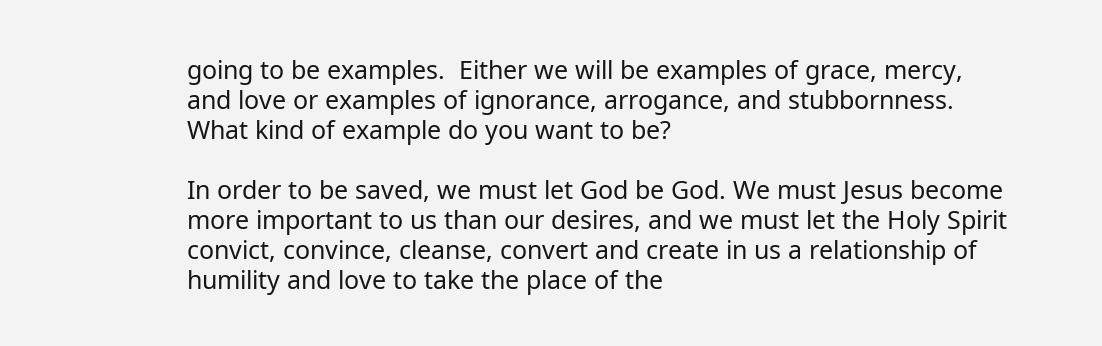going to be examples.  Either we will be examples of grace, mercy, and love or examples of ignorance, arrogance, and stubbornness.  What kind of example do you want to be?

In order to be saved, we must let God be God. We must Jesus become more important to us than our desires, and we must let the Holy Spirit convict, convince, cleanse, convert and create in us a relationship of humility and love to take the place of the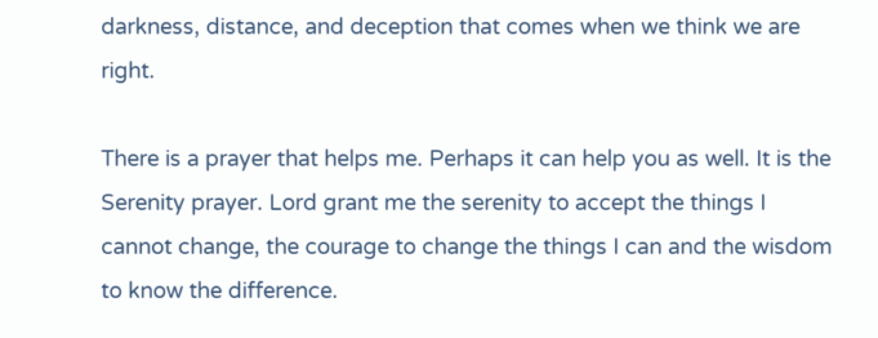darkness, distance, and deception that comes when we think we are right.

There is a prayer that helps me. Perhaps it can help you as well. It is the Serenity prayer. Lord grant me the serenity to accept the things I cannot change, the courage to change the things I can and the wisdom to know the difference.